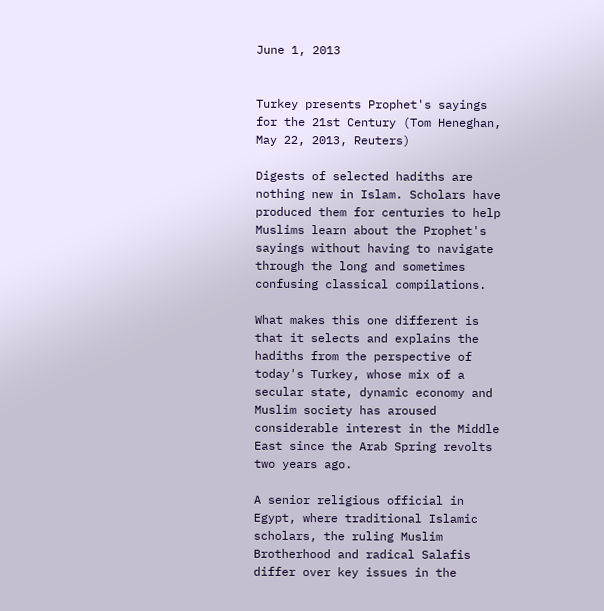June 1, 2013


Turkey presents Prophet's sayings for the 21st Century (Tom Heneghan, May 22, 2013, Reuters)

Digests of selected hadiths are nothing new in Islam. Scholars have produced them for centuries to help Muslims learn about the Prophet's sayings without having to navigate through the long and sometimes confusing classical compilations.

What makes this one different is that it selects and explains the hadiths from the perspective of today's Turkey, whose mix of a secular state, dynamic economy and Muslim society has aroused considerable interest in the Middle East since the Arab Spring revolts two years ago.

A senior religious official in Egypt, where traditional Islamic scholars, the ruling Muslim Brotherhood and radical Salafis differ over key issues in the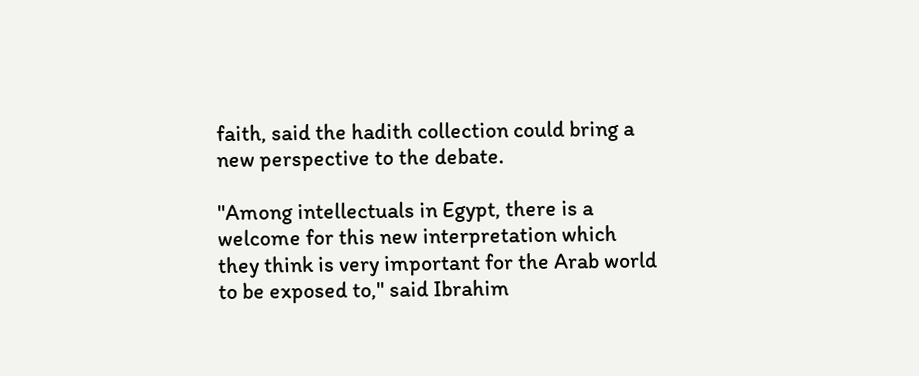faith, said the hadith collection could bring a new perspective to the debate.

"Among intellectuals in Egypt, there is a welcome for this new interpretation which they think is very important for the Arab world to be exposed to," said Ibrahim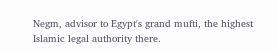Negm, advisor to Egypt's grand mufti, the highest Islamic legal authority there.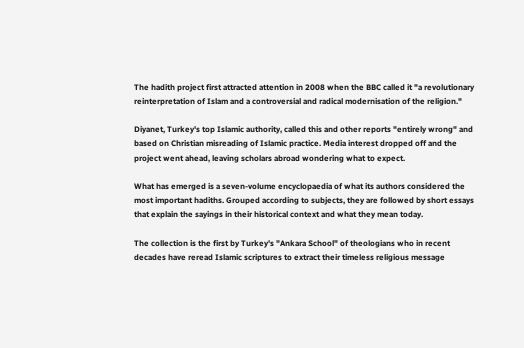The hadith project first attracted attention in 2008 when the BBC called it "a revolutionary reinterpretation of Islam and a controversial and radical modernisation of the religion."

Diyanet, Turkey's top Islamic authority, called this and other reports "entirely wrong" and based on Christian misreading of Islamic practice. Media interest dropped off and the project went ahead, leaving scholars abroad wondering what to expect.

What has emerged is a seven-volume encyclopaedia of what its authors considered the most important hadiths. Grouped according to subjects, they are followed by short essays that explain the sayings in their historical context and what they mean today.

The collection is the first by Turkey's "Ankara School" of theologians who in recent decades have reread Islamic scriptures to extract their timeless religious message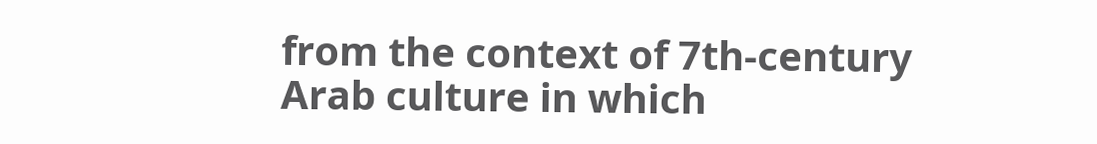from the context of 7th-century Arab culture in which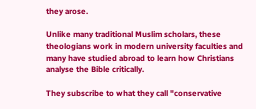they arose.

Unlike many traditional Muslim scholars, these theologians work in modern university faculties and many have studied abroad to learn how Christians analyse the Bible critically.

They subscribe to what they call "conservative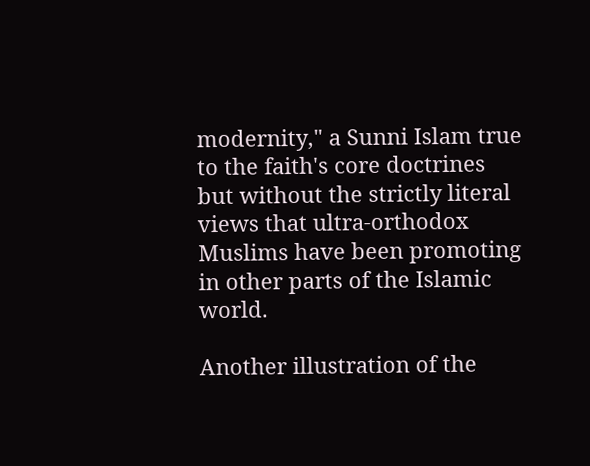modernity," a Sunni Islam true to the faith's core doctrines but without the strictly literal views that ultra-orthodox Muslims have been promoting in other parts of the Islamic world.

Another illustration of the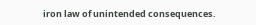iron law of unintended consequences.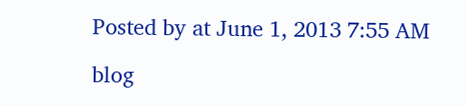Posted by at June 1, 2013 7:55 AM

blog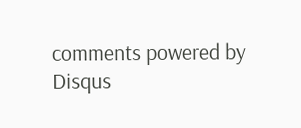comments powered by Disqus